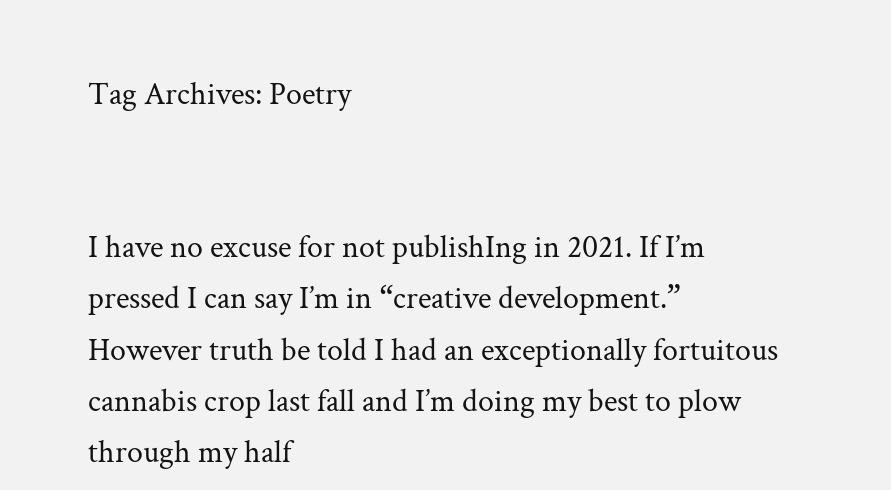Tag Archives: Poetry


I have no excuse for not publishIng in 2021. If I’m pressed I can say I’m in “creative development.” However truth be told I had an exceptionally fortuitous cannabis crop last fall and I’m doing my best to plow through my half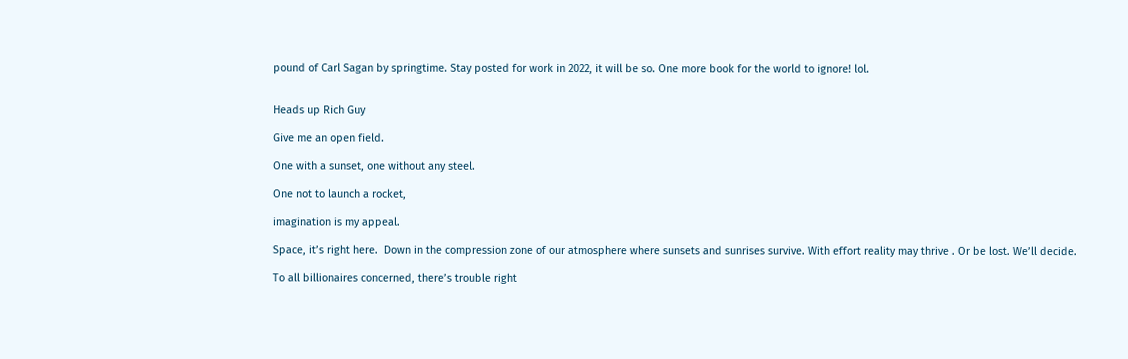pound of Carl Sagan by springtime. Stay posted for work in 2022, it will be so. One more book for the world to ignore! lol.


Heads up Rich Guy

Give me an open field.

One with a sunset, one without any steel.

One not to launch a rocket,

imagination is my appeal.

Space, it’s right here.  Down in the compression zone of our atmosphere where sunsets and sunrises survive. With effort reality may thrive . Or be lost. We’ll decide.

To all billionaires concerned, there’s trouble right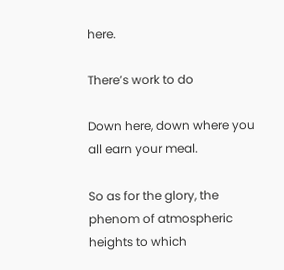here.

There’s work to do

Down here, down where you all earn your meal.

So as for the glory, the phenom of atmospheric heights to which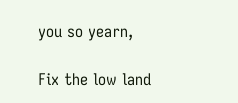you so yearn,

Fix the low land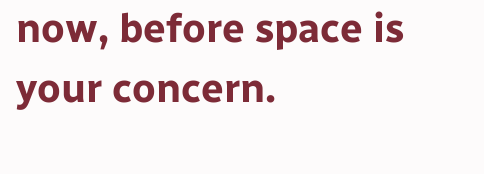now, before space is your concern.